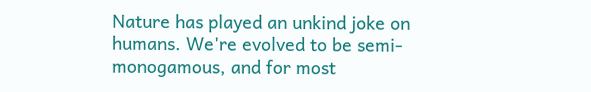Nature has played an unkind joke on humans. We're evolved to be semi-monogamous, and for most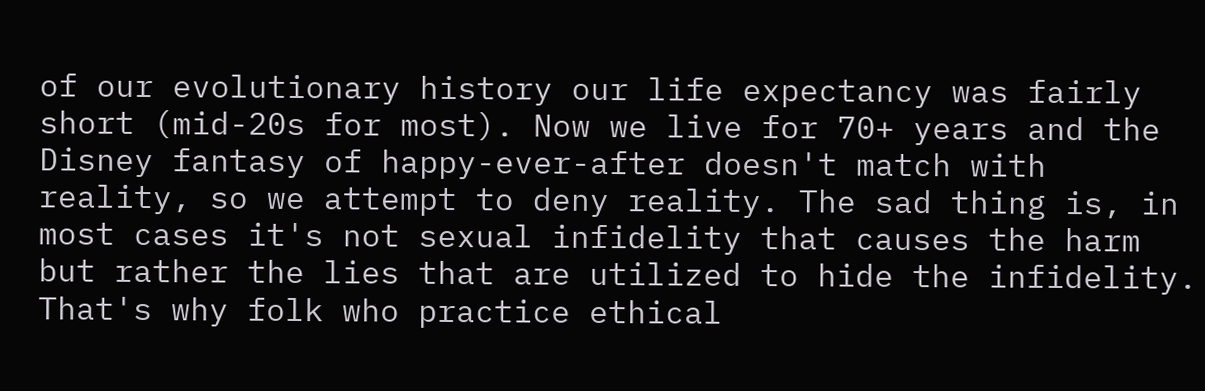of our evolutionary history our life expectancy was fairly short (mid-20s for most). Now we live for 70+ years and the Disney fantasy of happy-ever-after doesn't match with reality, so we attempt to deny reality. The sad thing is, in most cases it's not sexual infidelity that causes the harm but rather the lies that are utilized to hide the infidelity. That's why folk who practice ethical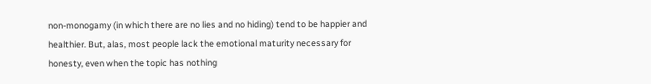non-monogamy (in which there are no lies and no hiding) tend to be happier and healthier. But, alas, most people lack the emotional maturity necessary for honesty, even when the topic has nothing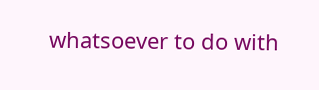whatsoever to do with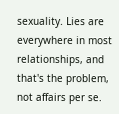sexuality. Lies are everywhere in most relationships, and that's the problem, not affairs per se.